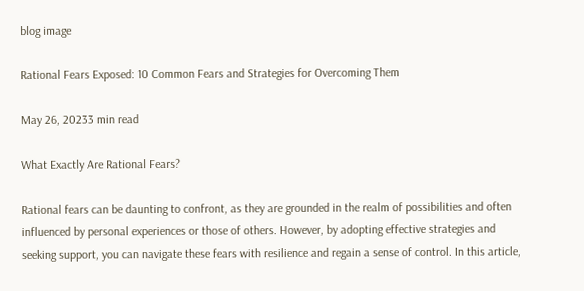blog image

Rational Fears Exposed: 10 Common Fears and Strategies for Overcoming Them

May 26, 20233 min read

What Exactly Are Rational Fears?

Rational fears can be daunting to confront, as they are grounded in the realm of possibilities and often influenced by personal experiences or those of others. However, by adopting effective strategies and seeking support, you can navigate these fears with resilience and regain a sense of control. In this article,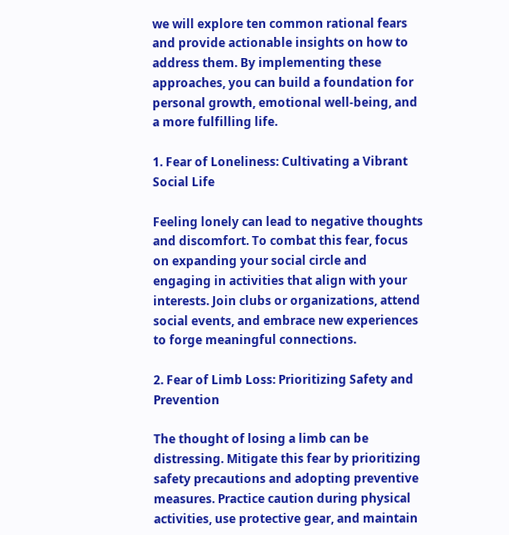we will explore ten common rational fears and provide actionable insights on how to address them. By implementing these approaches, you can build a foundation for personal growth, emotional well-being, and a more fulfilling life.

1. Fear of Loneliness: Cultivating a Vibrant Social Life

Feeling lonely can lead to negative thoughts and discomfort. To combat this fear, focus on expanding your social circle and engaging in activities that align with your interests. Join clubs or organizations, attend social events, and embrace new experiences to forge meaningful connections.

2. Fear of Limb Loss: Prioritizing Safety and Prevention

The thought of losing a limb can be distressing. Mitigate this fear by prioritizing safety precautions and adopting preventive measures. Practice caution during physical activities, use protective gear, and maintain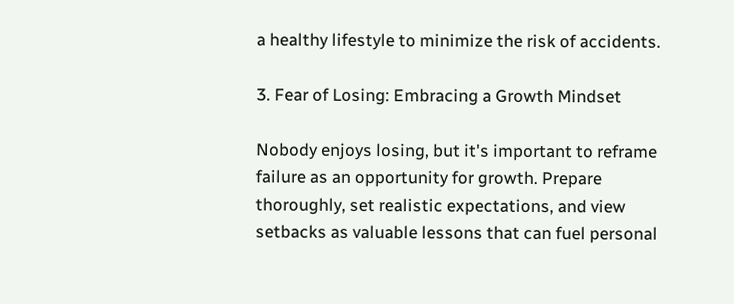a healthy lifestyle to minimize the risk of accidents.

3. Fear of Losing: Embracing a Growth Mindset

Nobody enjoys losing, but it's important to reframe failure as an opportunity for growth. Prepare thoroughly, set realistic expectations, and view setbacks as valuable lessons that can fuel personal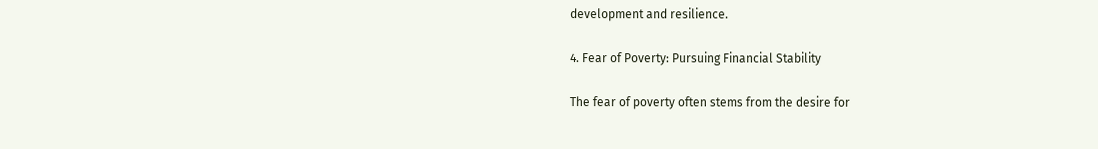development and resilience.

4. Fear of Poverty: Pursuing Financial Stability

The fear of poverty often stems from the desire for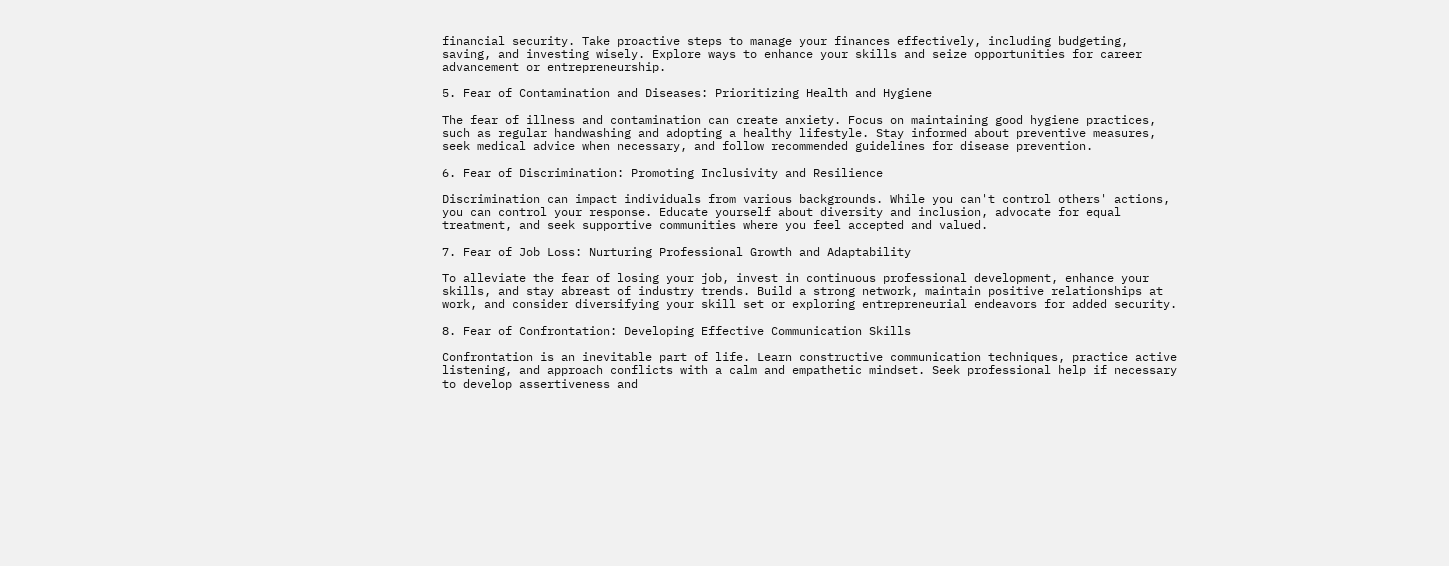financial security. Take proactive steps to manage your finances effectively, including budgeting, saving, and investing wisely. Explore ways to enhance your skills and seize opportunities for career advancement or entrepreneurship.

5. Fear of Contamination and Diseases: Prioritizing Health and Hygiene

The fear of illness and contamination can create anxiety. Focus on maintaining good hygiene practices, such as regular handwashing and adopting a healthy lifestyle. Stay informed about preventive measures, seek medical advice when necessary, and follow recommended guidelines for disease prevention.

6. Fear of Discrimination: Promoting Inclusivity and Resilience

Discrimination can impact individuals from various backgrounds. While you can't control others' actions, you can control your response. Educate yourself about diversity and inclusion, advocate for equal treatment, and seek supportive communities where you feel accepted and valued.

7. Fear of Job Loss: Nurturing Professional Growth and Adaptability

To alleviate the fear of losing your job, invest in continuous professional development, enhance your skills, and stay abreast of industry trends. Build a strong network, maintain positive relationships at work, and consider diversifying your skill set or exploring entrepreneurial endeavors for added security.

8. Fear of Confrontation: Developing Effective Communication Skills

Confrontation is an inevitable part of life. Learn constructive communication techniques, practice active listening, and approach conflicts with a calm and empathetic mindset. Seek professional help if necessary to develop assertiveness and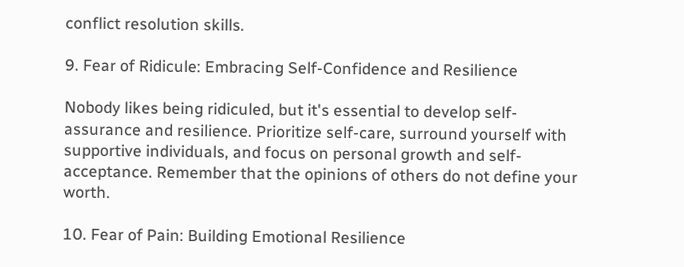conflict resolution skills.

9. Fear of Ridicule: Embracing Self-Confidence and Resilience

Nobody likes being ridiculed, but it's essential to develop self-assurance and resilience. Prioritize self-care, surround yourself with supportive individuals, and focus on personal growth and self-acceptance. Remember that the opinions of others do not define your worth.

10. Fear of Pain: Building Emotional Resilience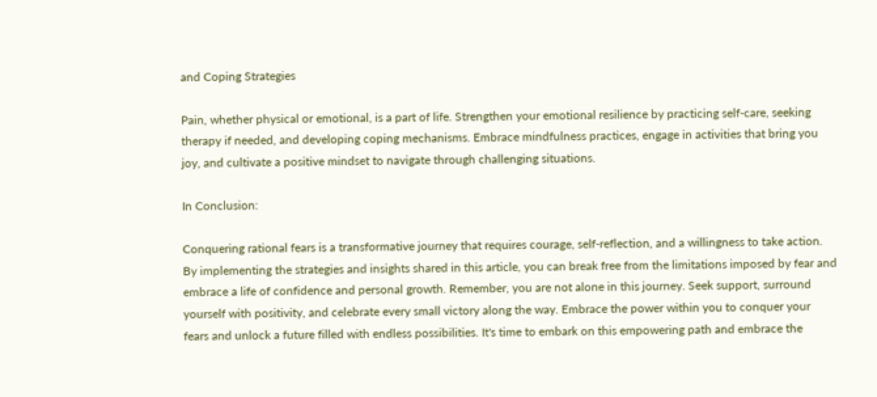and Coping Strategies

Pain, whether physical or emotional, is a part of life. Strengthen your emotional resilience by practicing self-care, seeking therapy if needed, and developing coping mechanisms. Embrace mindfulness practices, engage in activities that bring you joy, and cultivate a positive mindset to navigate through challenging situations.

In Conclusion:

Conquering rational fears is a transformative journey that requires courage, self-reflection, and a willingness to take action. By implementing the strategies and insights shared in this article, you can break free from the limitations imposed by fear and embrace a life of confidence and personal growth. Remember, you are not alone in this journey. Seek support, surround yourself with positivity, and celebrate every small victory along the way. Embrace the power within you to conquer your fears and unlock a future filled with endless possibilities. It's time to embark on this empowering path and embrace the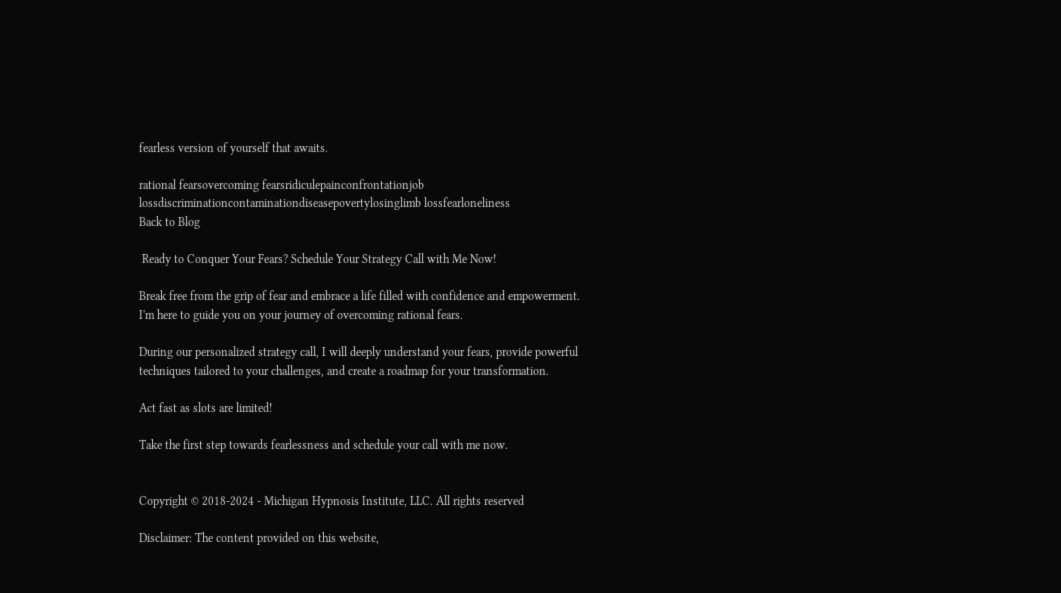fearless version of yourself that awaits.

rational fearsovercoming fearsridiculepainconfrontationjob lossdiscriminationcontaminationdiseasepovertylosinglimb lossfearloneliness
Back to Blog

 Ready to Conquer Your Fears? Schedule Your Strategy Call with Me Now!

Break free from the grip of fear and embrace a life filled with confidence and empowerment. I'm here to guide you on your journey of overcoming rational fears.

During our personalized strategy call, I will deeply understand your fears, provide powerful techniques tailored to your challenges, and create a roadmap for your transformation.

Act fast as slots are limited!

Take the first step towards fearlessness and schedule your call with me now.


Copyright © 2018-2024 - Michigan Hypnosis Institute, LLC. All rights reserved

Disclaimer: The content provided on this website,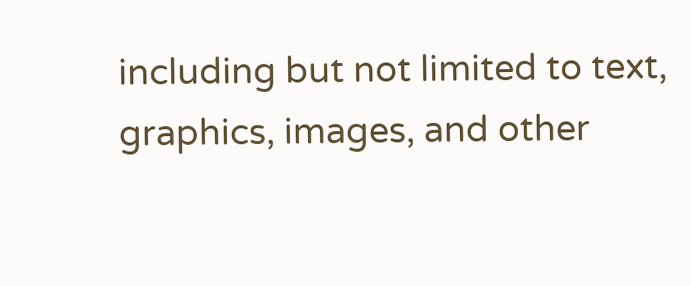including but not limited to text, graphics, images, and other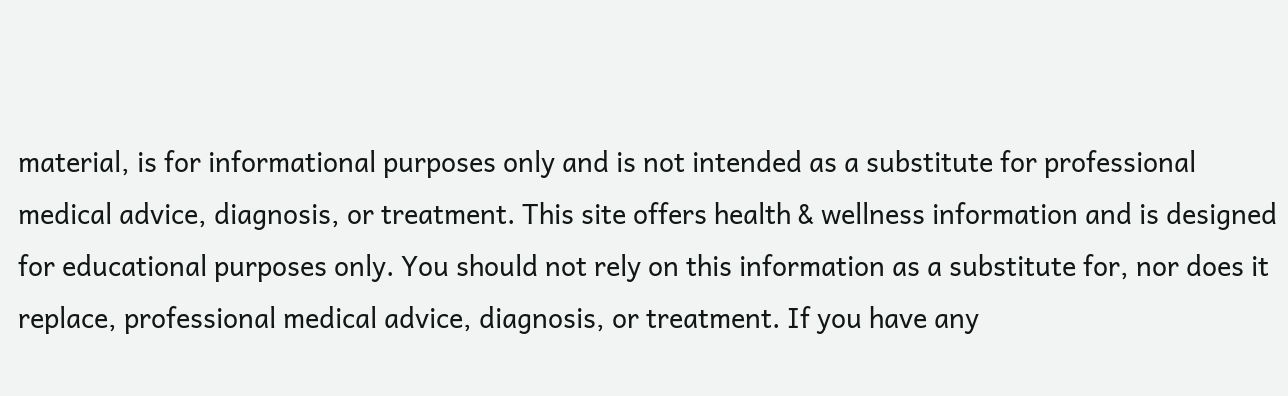material, is for informational purposes only and is not intended as a substitute for professional medical advice, diagnosis, or treatment. This site offers health & wellness information and is designed for educational purposes only. You should not rely on this information as a substitute for, nor does it replace, professional medical advice, diagnosis, or treatment. If you have any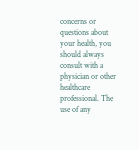concerns or questions about your health, you should always consult with a physician or other healthcare professional. The use of any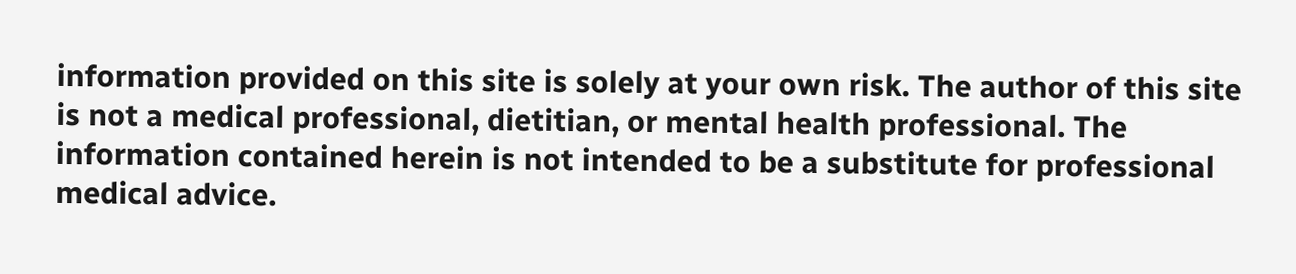information provided on this site is solely at your own risk. The author of this site is not a medical professional, dietitian, or mental health professional. The information contained herein is not intended to be a substitute for professional medical advice.